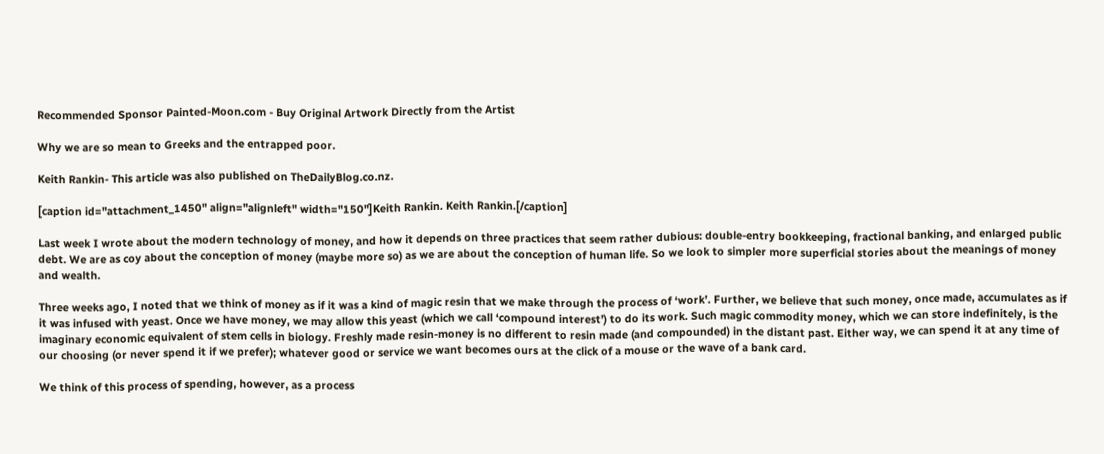Recommended Sponsor Painted-Moon.com - Buy Original Artwork Directly from the Artist

Why we are so mean to Greeks and the entrapped poor.

Keith Rankin- This article was also published on TheDailyBlog.co.nz.

[caption id="attachment_1450" align="alignleft" width="150"]Keith Rankin. Keith Rankin.[/caption]

Last week I wrote about the modern technology of money, and how it depends on three practices that seem rather dubious: double-entry bookkeeping, fractional banking, and enlarged public debt. We are as coy about the conception of money (maybe more so) as we are about the conception of human life. So we look to simpler more superficial stories about the meanings of money and wealth.

Three weeks ago, I noted that we think of money as if it was a kind of magic resin that we make through the process of ‘work’. Further, we believe that such money, once made, accumulates as if it was infused with yeast. Once we have money, we may allow this yeast (which we call ‘compound interest’) to do its work. Such magic commodity money, which we can store indefinitely, is the imaginary economic equivalent of stem cells in biology. Freshly made resin-money is no different to resin made (and compounded) in the distant past. Either way, we can spend it at any time of our choosing (or never spend it if we prefer); whatever good or service we want becomes ours at the click of a mouse or the wave of a bank card.

We think of this process of spending, however, as a process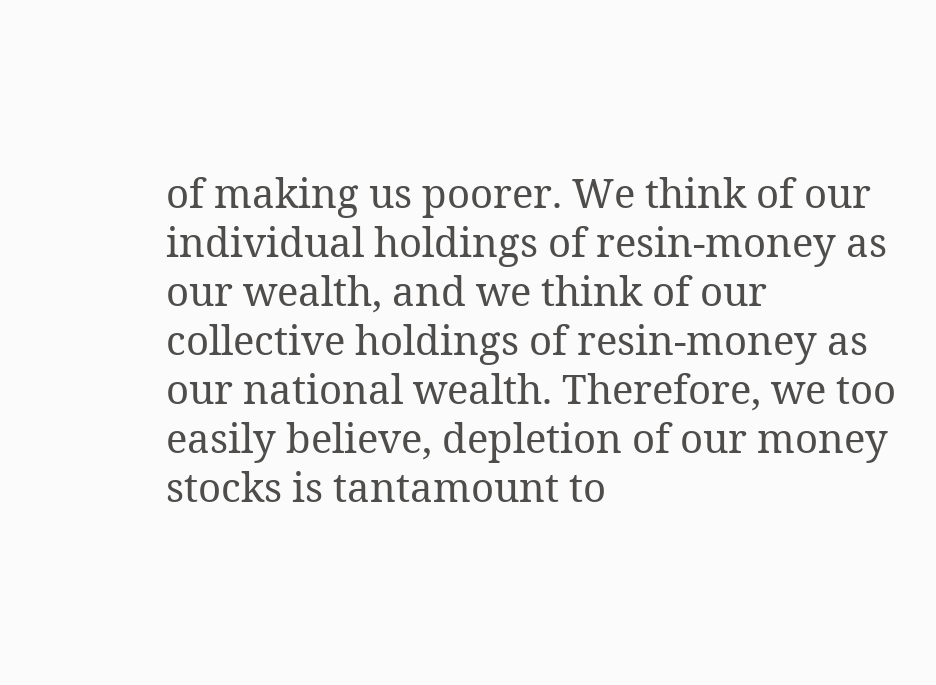of making us poorer. We think of our individual holdings of resin-money as our wealth, and we think of our collective holdings of resin-money as our national wealth. Therefore, we too easily believe, depletion of our money stocks is tantamount to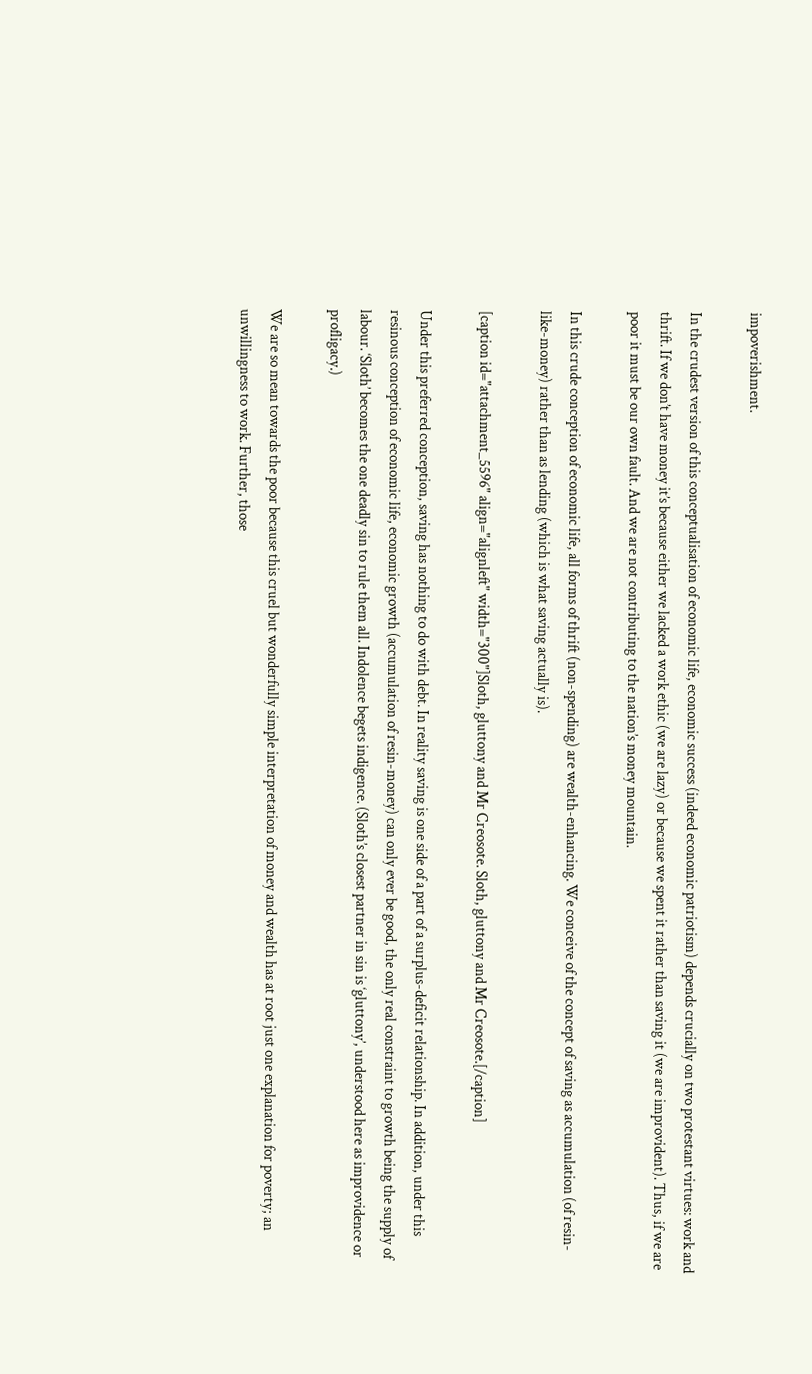impoverishment.

In the crudest version of this conceptualisation of economic life, economic success (indeed economic patriotism) depends crucially on two protestant virtues: work and thrift. If we don’t have money it’s because either we lacked a work ethic (we are lazy) or because we spent it rather than saving it (we are improvident). Thus, if we are poor it must be our own fault. And we are not contributing to the nation’s money mountain.

In this crude conception of economic life, all forms of thrift (non-spending) are wealth-enhancing. We conceive of the concept of saving as accumulation (of resin-like-money) rather than as lending (which is what saving actually is).

[caption id="attachment_5596" align="alignleft" width="300"]Sloth, gluttony and Mr Creosote. Sloth, gluttony and Mr Creosote.[/caption]

Under this preferred conception, saving has nothing to do with debt. In reality saving is one side of a part of a surplus-deficit relationship. In addition, under this resinous conception of economic life, economic growth (accumulation of resin-money) can only ever be good, the only real constraint to growth being the supply of labour. ‘Sloth’ becomes the one deadly sin to rule them all. Indolence begets indigence. (Sloth’s closest partner in sin is ‘gluttony’, understood here as improvidence or profligacy.)

We are so mean towards the poor because this cruel but wonderfully simple interpretation of money and wealth has at root just one explanation for poverty; an unwillingness to work. Further, those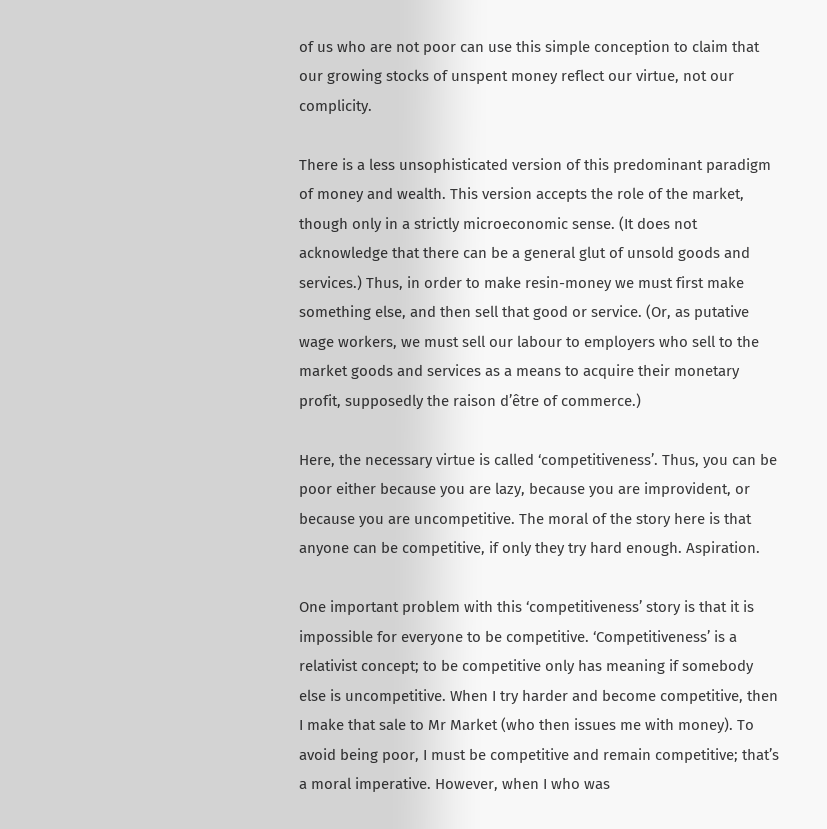of us who are not poor can use this simple conception to claim that our growing stocks of unspent money reflect our virtue, not our complicity.

There is a less unsophisticated version of this predominant paradigm of money and wealth. This version accepts the role of the market, though only in a strictly microeconomic sense. (It does not acknowledge that there can be a general glut of unsold goods and services.) Thus, in order to make resin-money we must first make something else, and then sell that good or service. (Or, as putative wage workers, we must sell our labour to employers who sell to the market goods and services as a means to acquire their monetary profit, supposedly the raison d’être of commerce.)

Here, the necessary virtue is called ‘competitiveness’. Thus, you can be poor either because you are lazy, because you are improvident, or because you are uncompetitive. The moral of the story here is that anyone can be competitive, if only they try hard enough. Aspiration.

One important problem with this ‘competitiveness’ story is that it is impossible for everyone to be competitive. ‘Competitiveness’ is a relativist concept; to be competitive only has meaning if somebody else is uncompetitive. When I try harder and become competitive, then I make that sale to Mr Market (who then issues me with money). To avoid being poor, I must be competitive and remain competitive; that’s a moral imperative. However, when I who was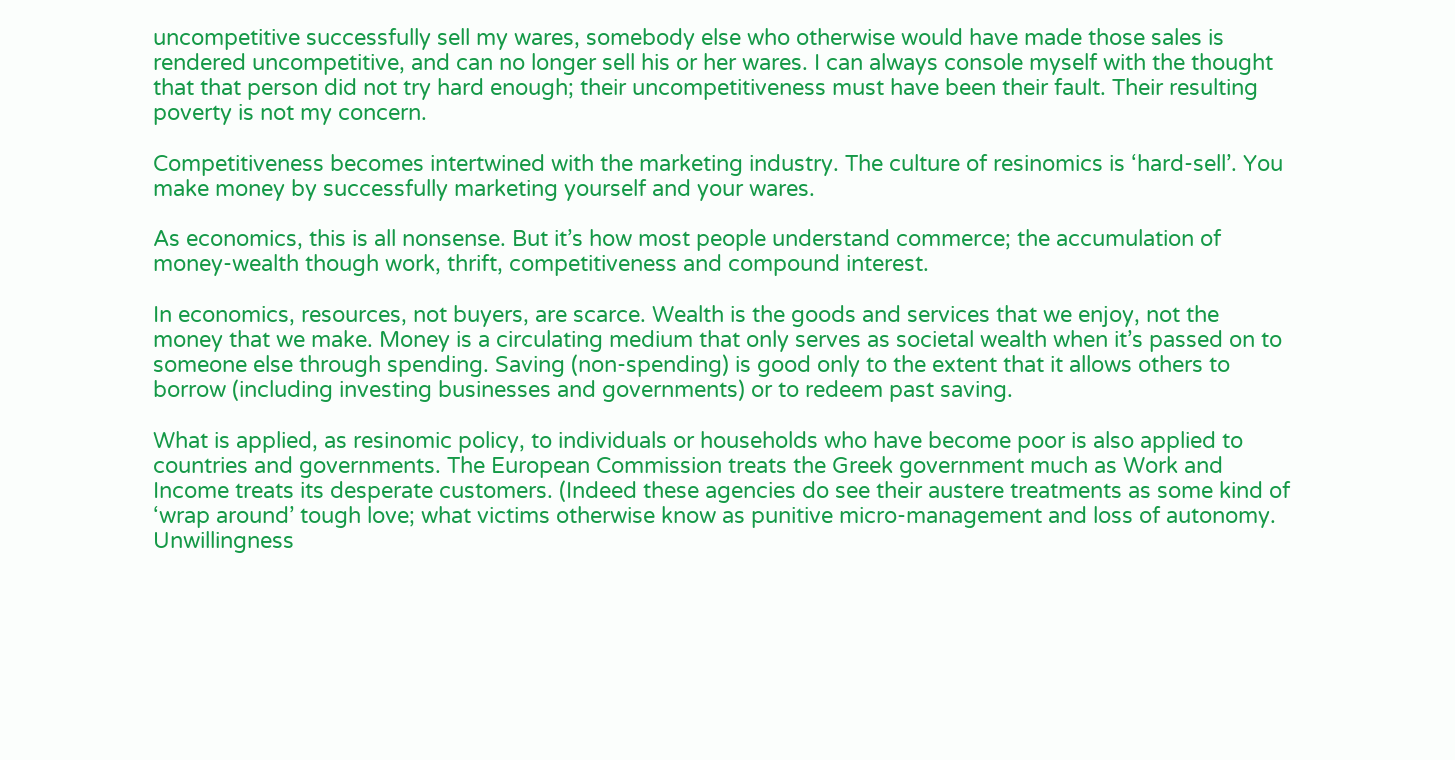uncompetitive successfully sell my wares, somebody else who otherwise would have made those sales is rendered uncompetitive, and can no longer sell his or her wares. I can always console myself with the thought that that person did not try hard enough; their uncompetitiveness must have been their fault. Their resulting poverty is not my concern.

Competitiveness becomes intertwined with the marketing industry. The culture of resinomics is ‘hard-sell’. You make money by successfully marketing yourself and your wares.

As economics, this is all nonsense. But it’s how most people understand commerce; the accumulation of money-wealth though work, thrift, competitiveness and compound interest.

In economics, resources, not buyers, are scarce. Wealth is the goods and services that we enjoy, not the money that we make. Money is a circulating medium that only serves as societal wealth when it’s passed on to someone else through spending. Saving (non-spending) is good only to the extent that it allows others to borrow (including investing businesses and governments) or to redeem past saving.

What is applied, as resinomic policy, to individuals or households who have become poor is also applied to countries and governments. The European Commission treats the Greek government much as Work and Income treats its desperate customers. (Indeed these agencies do see their austere treatments as some kind of ‘wrap around’ tough love; what victims otherwise know as punitive micro-management and loss of autonomy. Unwillingness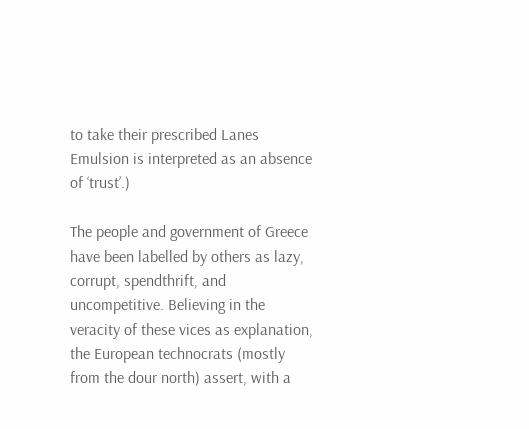to take their prescribed Lanes Emulsion is interpreted as an absence of ‘trust’.)

The people and government of Greece have been labelled by others as lazy, corrupt, spendthrift, and uncompetitive. Believing in the veracity of these vices as explanation, the European technocrats (mostly from the dour north) assert, with a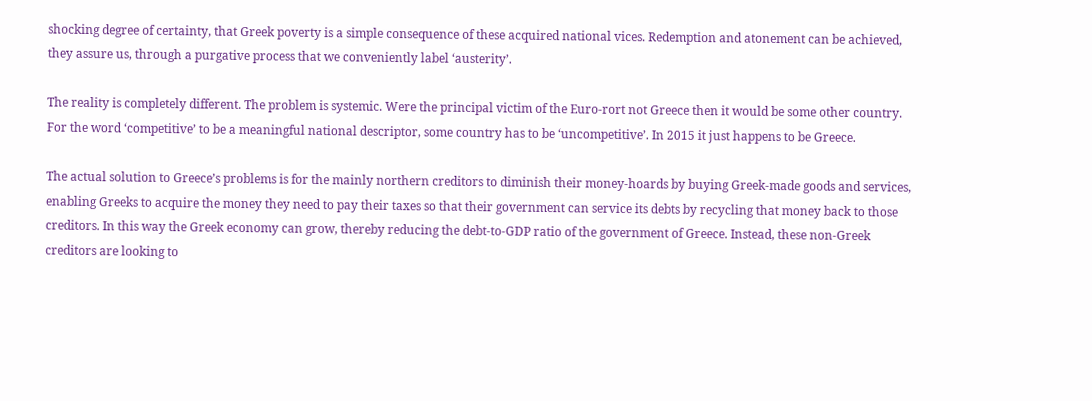shocking degree of certainty, that Greek poverty is a simple consequence of these acquired national vices. Redemption and atonement can be achieved, they assure us, through a purgative process that we conveniently label ‘austerity’.

The reality is completely different. The problem is systemic. Were the principal victim of the Euro-rort not Greece then it would be some other country. For the word ‘competitive’ to be a meaningful national descriptor, some country has to be ‘uncompetitive’. In 2015 it just happens to be Greece.

The actual solution to Greece’s problems is for the mainly northern creditors to diminish their money-hoards by buying Greek-made goods and services, enabling Greeks to acquire the money they need to pay their taxes so that their government can service its debts by recycling that money back to those creditors. In this way the Greek economy can grow, thereby reducing the debt-to-GDP ratio of the government of Greece. Instead, these non-Greek creditors are looking to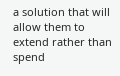a solution that will allow them to extend rather than spend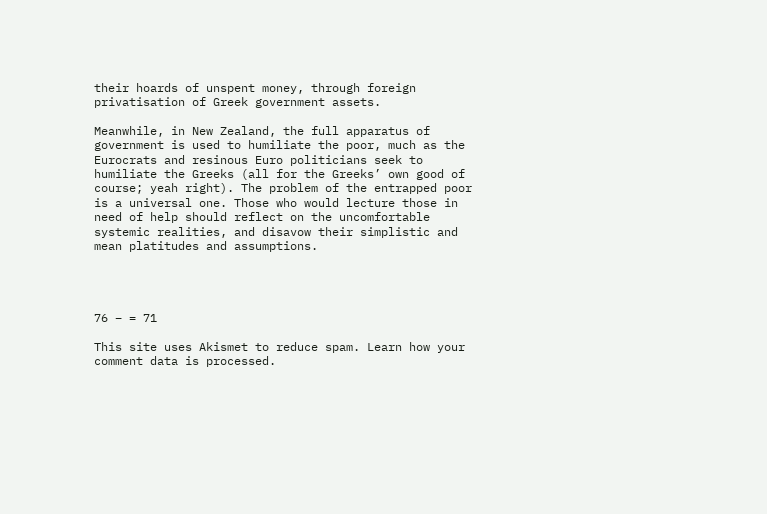their hoards of unspent money, through foreign privatisation of Greek government assets.

Meanwhile, in New Zealand, the full apparatus of government is used to humiliate the poor, much as the Eurocrats and resinous Euro politicians seek to humiliate the Greeks (all for the Greeks’ own good of course; yeah right). The problem of the entrapped poor is a universal one. Those who would lecture those in need of help should reflect on the uncomfortable systemic realities, and disavow their simplistic and mean platitudes and assumptions.




76 − = 71

This site uses Akismet to reduce spam. Learn how your comment data is processed.